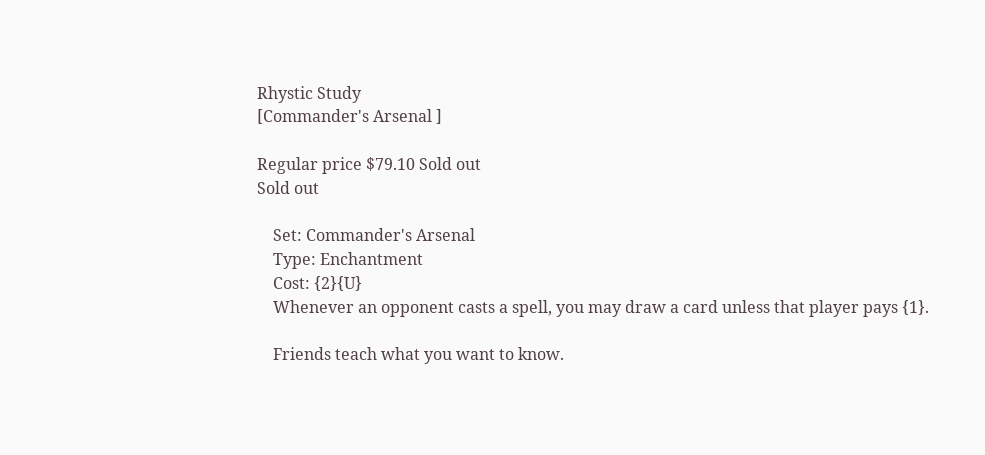Rhystic Study
[Commander's Arsenal ]

Regular price $79.10 Sold out
Sold out

    Set: Commander's Arsenal
    Type: Enchantment
    Cost: {2}{U}
    Whenever an opponent casts a spell, you may draw a card unless that player pays {1}.

    Friends teach what you want to know.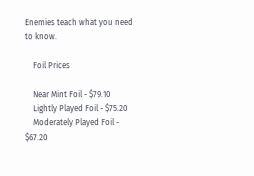Enemies teach what you need to know.

    Foil Prices

    Near Mint Foil - $79.10
    Lightly Played Foil - $75.20
    Moderately Played Foil - $67.20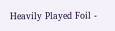Heavily Played Foil -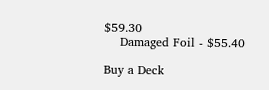$59.30
    Damaged Foil - $55.40

Buy a Deck